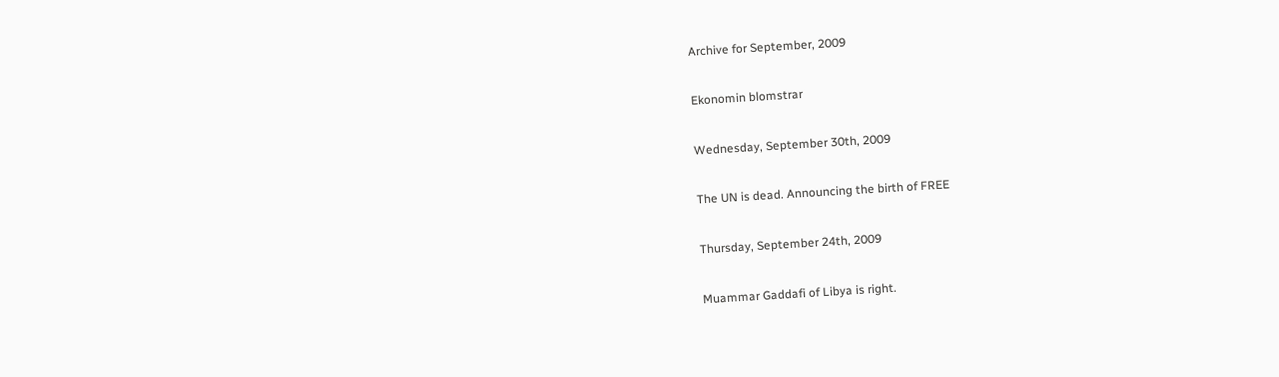Archive for September, 2009

Ekonomin blomstrar

Wednesday, September 30th, 2009

The UN is dead. Announcing the birth of FREE

Thursday, September 24th, 2009

Muammar Gaddafi of Libya is right.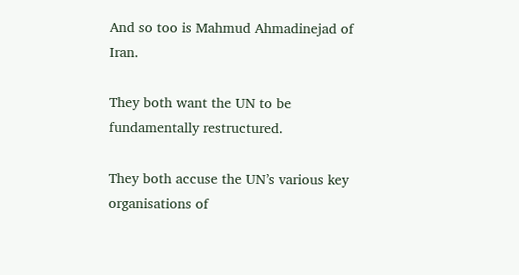And so too is Mahmud Ahmadinejad of Iran.

They both want the UN to be fundamentally restructured.

They both accuse the UN’s various key organisations of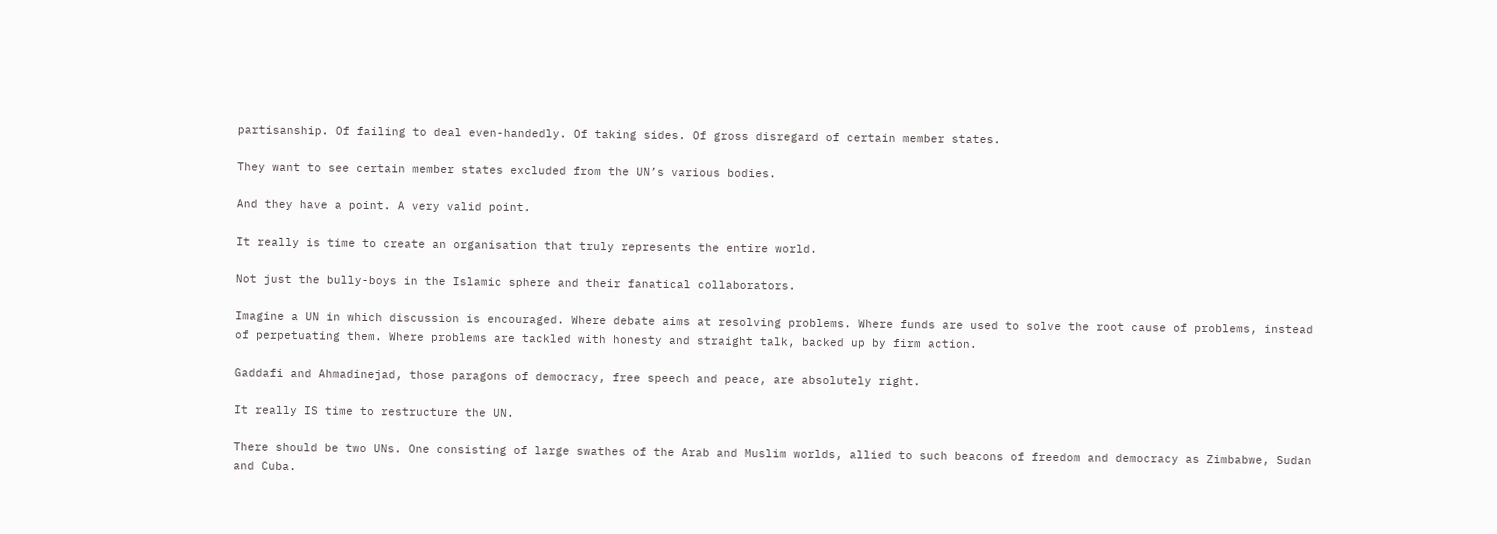partisanship. Of failing to deal even-handedly. Of taking sides. Of gross disregard of certain member states.

They want to see certain member states excluded from the UN’s various bodies.

And they have a point. A very valid point.

It really is time to create an organisation that truly represents the entire world.

Not just the bully-boys in the Islamic sphere and their fanatical collaborators.

Imagine a UN in which discussion is encouraged. Where debate aims at resolving problems. Where funds are used to solve the root cause of problems, instead of perpetuating them. Where problems are tackled with honesty and straight talk, backed up by firm action.

Gaddafi and Ahmadinejad, those paragons of democracy, free speech and peace, are absolutely right.

It really IS time to restructure the UN.

There should be two UNs. One consisting of large swathes of the Arab and Muslim worlds, allied to such beacons of freedom and democracy as Zimbabwe, Sudan and Cuba.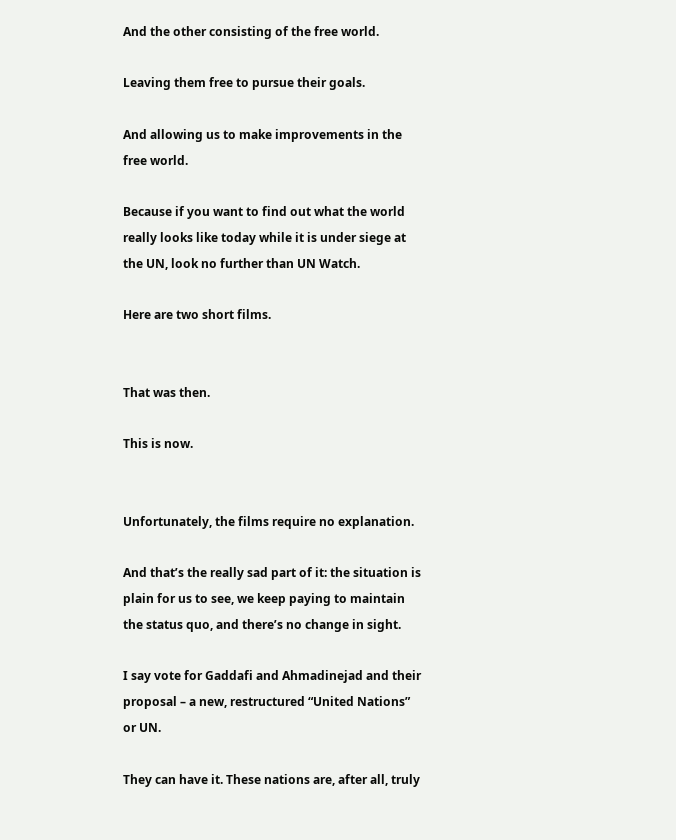And the other consisting of the free world.

Leaving them free to pursue their goals.

And allowing us to make improvements in the free world.

Because if you want to find out what the world really looks like today while it is under siege at the UN, look no further than UN Watch.

Here are two short films.


That was then.

This is now.


Unfortunately, the films require no explanation.

And that’s the really sad part of it: the situation is plain for us to see, we keep paying to maintain the status quo, and there’s no change in sight.

I say vote for Gaddafi and Ahmadinejad and their proposal – a new, restructured “United Nations” or UN.

They can have it. These nations are, after all, truly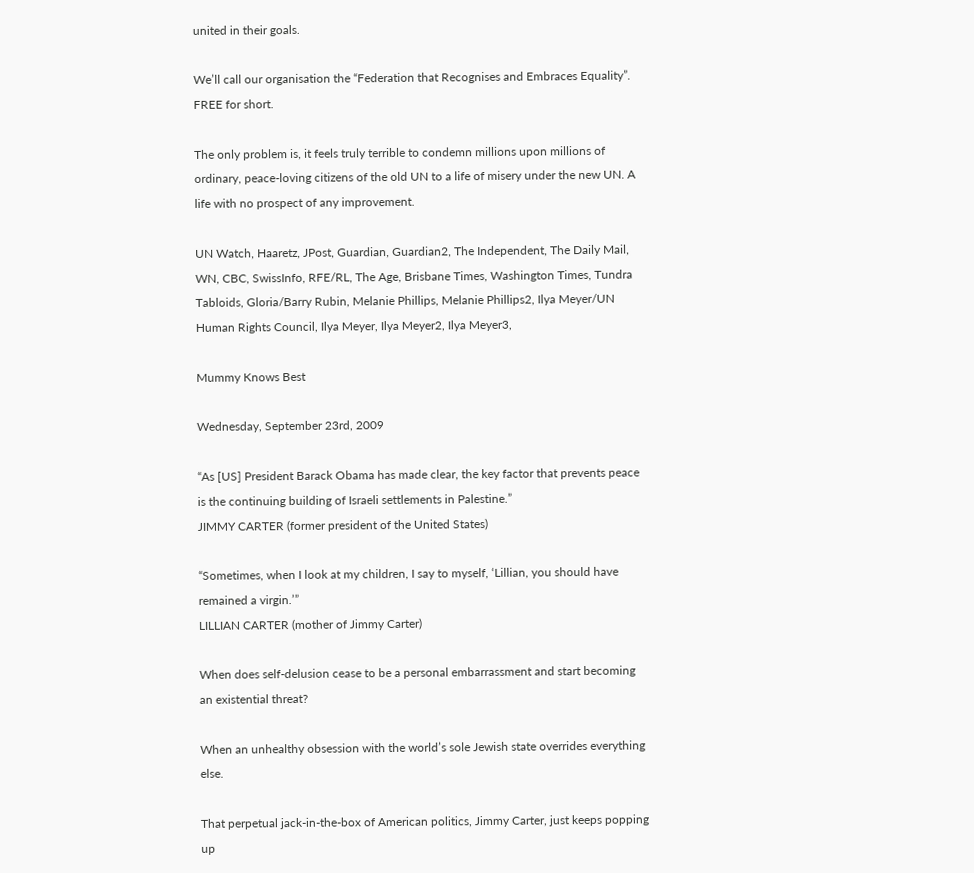united in their goals.

We’ll call our organisation the “Federation that Recognises and Embraces Equality”. FREE for short.

The only problem is, it feels truly terrible to condemn millions upon millions of ordinary, peace-loving citizens of the old UN to a life of misery under the new UN. A life with no prospect of any improvement.

UN Watch, Haaretz, JPost, Guardian, Guardian2, The Independent, The Daily Mail, WN, CBC, SwissInfo, RFE/RL, The Age, Brisbane Times, Washington Times, Tundra Tabloids, Gloria/Barry Rubin, Melanie Phillips, Melanie Phillips2, Ilya Meyer/UN Human Rights Council, Ilya Meyer, Ilya Meyer2, Ilya Meyer3,

Mummy Knows Best

Wednesday, September 23rd, 2009

“As [US] President Barack Obama has made clear, the key factor that prevents peace is the continuing building of Israeli settlements in Palestine.”
JIMMY CARTER (former president of the United States)

“Sometimes, when I look at my children, I say to myself, ‘Lillian, you should have remained a virgin.’”
LILLIAN CARTER (mother of Jimmy Carter)

When does self-delusion cease to be a personal embarrassment and start becoming an existential threat?

When an unhealthy obsession with the world’s sole Jewish state overrides everything else.

That perpetual jack-in-the-box of American politics, Jimmy Carter, just keeps popping up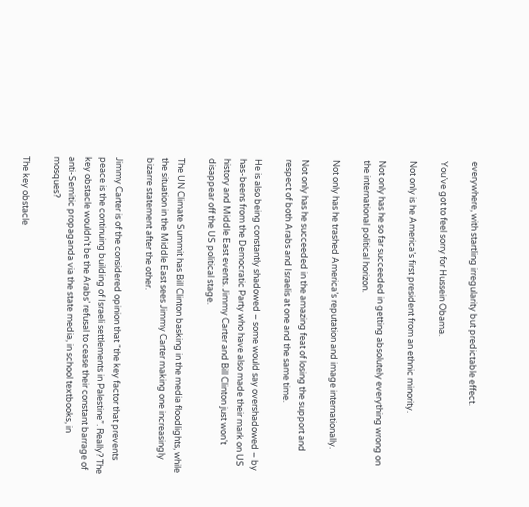everywhere, with startling irregularity but predictable effect.

You’ve got to feel sorry for Hussein Obama.

Not only is he America’s first president from an ethnic minority.

Not only has he so far succeeded in getting absolutely everything wrong on the international political horizon.

Not only has he trashed America’s reputation and image internationally.

Not only has he succeeded in the amazing feat of losing the support and respect of both Arabs and Israelis at one and the same time.

He is also being constantly shadowed – some would say overshadowed – by has-beens from the Democratic Party who have also made their mark on US history and Middle East events. Jimmy Carter and Bill Clinton just won’t disappear off the US political stage.

The UN Climate Summit has Bill Clinton basking in the media floodlights, while the situation in the Middle East sees Jimmy Carter making one increasingly bizarre statement after the other.

Jimmy Carter is of the considered opinion that “the key factor that prevents peace is the continuing building of Israeli settlements in Palestine”. Really? The key obstacle wouldn’t be the Arabs’ refusal to cease their constant barrage of anti-Semitic propaganda via the state media, in school textbooks, in mosques?

The key obstacle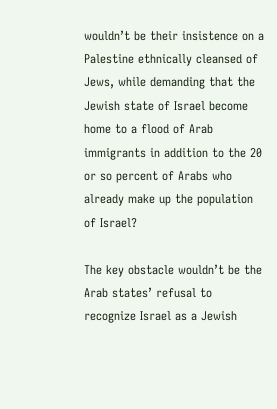wouldn’t be their insistence on a Palestine ethnically cleansed of Jews, while demanding that the Jewish state of Israel become home to a flood of Arab immigrants in addition to the 20 or so percent of Arabs who already make up the population of Israel?

The key obstacle wouldn’t be the Arab states’ refusal to recognize Israel as a Jewish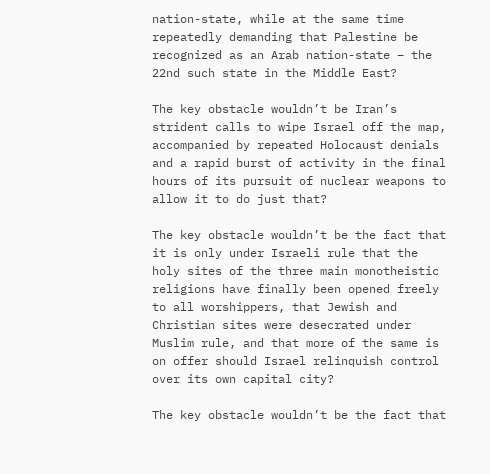nation-state, while at the same time repeatedly demanding that Palestine be recognized as an Arab nation-state – the 22nd such state in the Middle East?

The key obstacle wouldn’t be Iran’s strident calls to wipe Israel off the map, accompanied by repeated Holocaust denials and a rapid burst of activity in the final hours of its pursuit of nuclear weapons to allow it to do just that?

The key obstacle wouldn’t be the fact that it is only under Israeli rule that the holy sites of the three main monotheistic religions have finally been opened freely to all worshippers, that Jewish and Christian sites were desecrated under Muslim rule, and that more of the same is on offer should Israel relinquish control over its own capital city?

The key obstacle wouldn’t be the fact that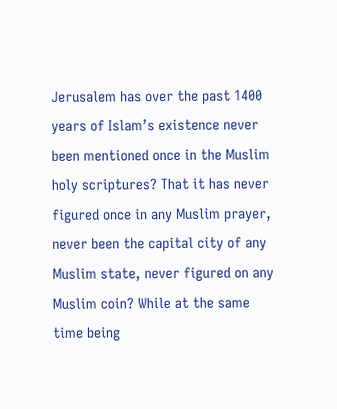Jerusalem has over the past 1400 years of Islam’s existence never been mentioned once in the Muslim holy scriptures? That it has never figured once in any Muslim prayer, never been the capital city of any Muslim state, never figured on any Muslim coin? While at the same time being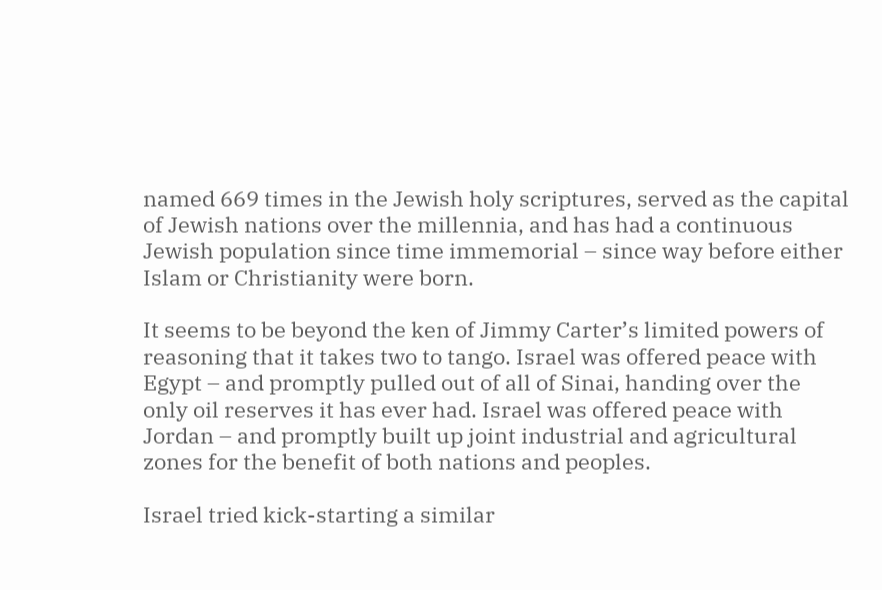named 669 times in the Jewish holy scriptures, served as the capital of Jewish nations over the millennia, and has had a continuous Jewish population since time immemorial – since way before either Islam or Christianity were born.

It seems to be beyond the ken of Jimmy Carter’s limited powers of reasoning that it takes two to tango. Israel was offered peace with Egypt – and promptly pulled out of all of Sinai, handing over the only oil reserves it has ever had. Israel was offered peace with Jordan – and promptly built up joint industrial and agricultural zones for the benefit of both nations and peoples.

Israel tried kick-starting a similar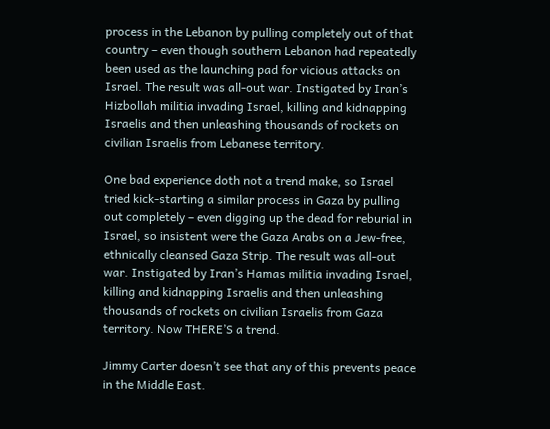process in the Lebanon by pulling completely out of that country – even though southern Lebanon had repeatedly been used as the launching pad for vicious attacks on Israel. The result was all-out war. Instigated by Iran’s Hizbollah militia invading Israel, killing and kidnapping Israelis and then unleashing thousands of rockets on civilian Israelis from Lebanese territory.

One bad experience doth not a trend make, so Israel tried kick-starting a similar process in Gaza by pulling out completely – even digging up the dead for reburial in Israel, so insistent were the Gaza Arabs on a Jew-free, ethnically cleansed Gaza Strip. The result was all-out war. Instigated by Iran’s Hamas militia invading Israel, killing and kidnapping Israelis and then unleashing thousands of rockets on civilian Israelis from Gaza territory. Now THERE’S a trend.

Jimmy Carter doesn’t see that any of this prevents peace in the Middle East.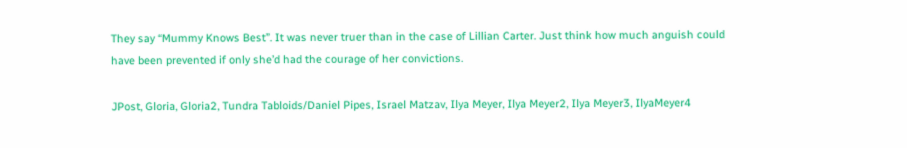They say “Mummy Knows Best”. It was never truer than in the case of Lillian Carter. Just think how much anguish could have been prevented if only she’d had the courage of her convictions.

JPost, Gloria, Gloria2, Tundra Tabloids/Daniel Pipes, Israel Matzav, Ilya Meyer, Ilya Meyer2, Ilya Meyer3, IlyaMeyer4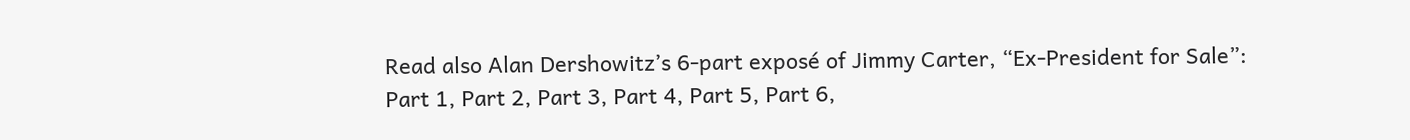Read also Alan Dershowitz’s 6-part exposé of Jimmy Carter, “Ex-President for Sale”:
Part 1, Part 2, Part 3, Part 4, Part 5, Part 6,